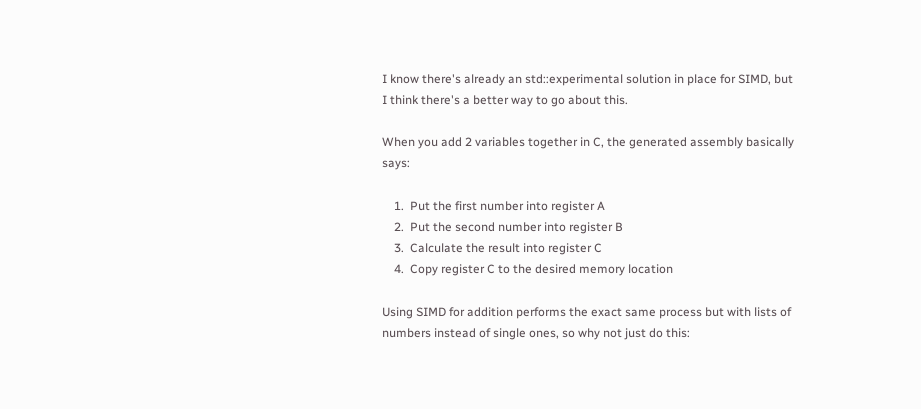I know there's already an std::experimental solution in place for SIMD, but I think there's a better way to go about this.

When you add 2 variables together in C, the generated assembly basically says:

    1.  Put the first number into register A
    2.  Put the second number into register B
    3.  Calculate the result into register C
    4.  Copy register C to the desired memory location

Using SIMD for addition performs the exact same process but with lists of numbers instead of single ones, so why not just do this: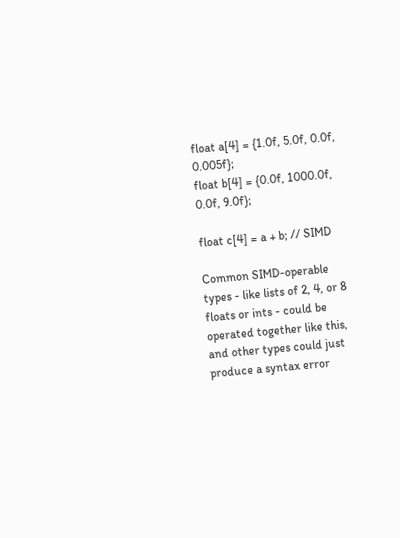float a[4] = {1.0f, 5.0f, 0.0f, 0.005f};
float b[4] = {0.0f, 1000.0f, 0.0f, 9.0f};

float c[4] = a + b; // SIMD

Common SIMD-operable types - like lists of 2, 4, or 8 floats or ints - could be operated together like this, and other types could just produce a syntax error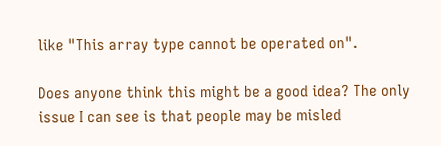like "This array type cannot be operated on".

Does anyone think this might be a good idea? The only issue I can see is that people may be misled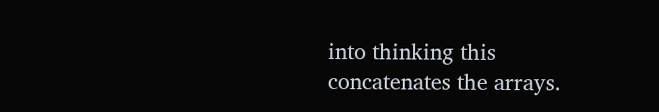into thinking this concatenates the arrays.